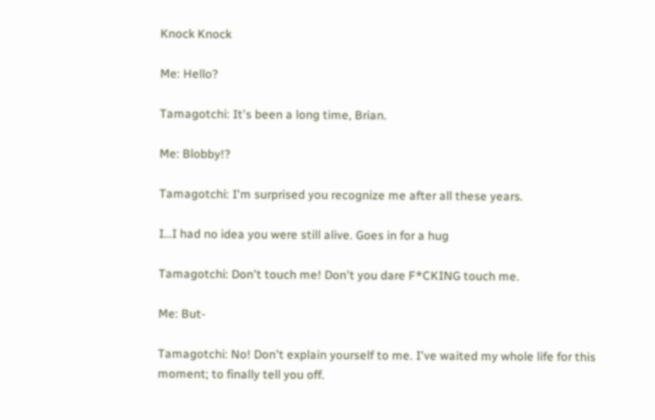Knock Knock

Me: Hello?

Tamagotchi: It's been a long time, Brian.

Me: Blobby!?

Tamagotchi: I'm surprised you recognize me after all these years.

I…I had no idea you were still alive. Goes in for a hug

Tamagotchi: Don't touch me! Don't you dare F*CKING touch me.

Me: But-

Tamagotchi: No! Don't explain yourself to me. I've waited my whole life for this moment; to finally tell you off.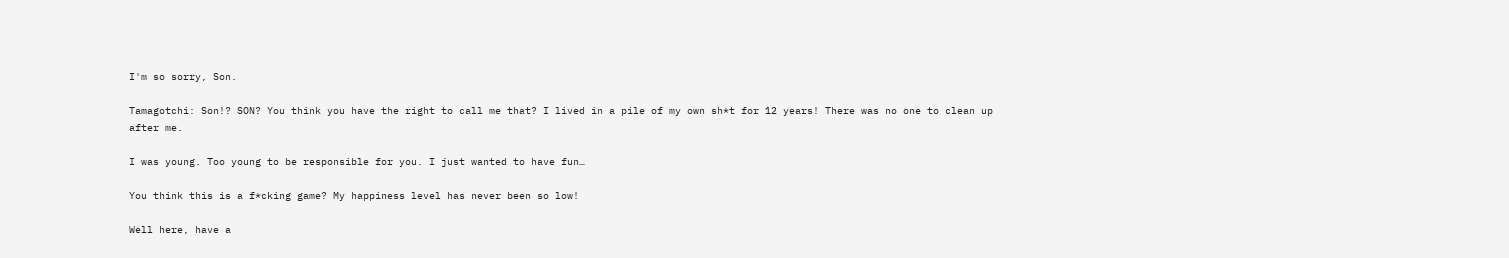I'm so sorry, Son.

Tamagotchi: Son!? SON? You think you have the right to call me that? I lived in a pile of my own sh*t for 12 years! There was no one to clean up after me.

I was young. Too young to be responsible for you. I just wanted to have fun…

You think this is a f*cking game? My happiness level has never been so low!

Well here, have a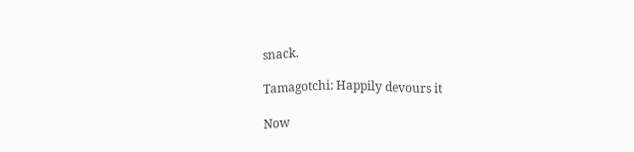snack.

Tamagotchi: Happily devours it

Now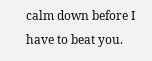calm down before I have to beat you.